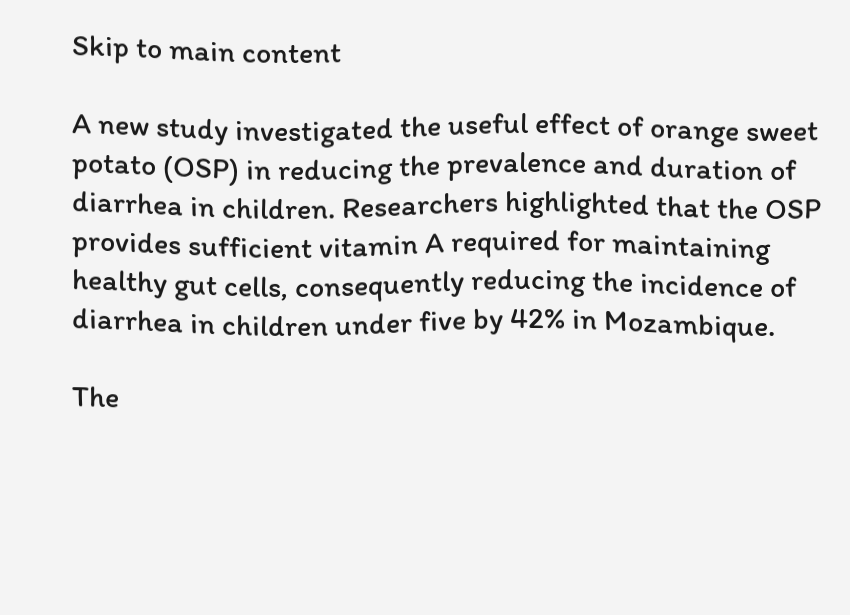Skip to main content

A new study investigated the useful effect of orange sweet potato (OSP) in reducing the prevalence and duration of diarrhea in children. Researchers highlighted that the OSP provides sufficient vitamin A required for maintaining healthy gut cells, consequently reducing the incidence of diarrhea in children under five by 42% in Mozambique.

The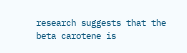research suggests that the beta carotene is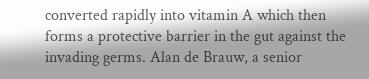converted rapidly into vitamin A which then forms a protective barrier in the gut against the invading germs. Alan de Brauw, a senior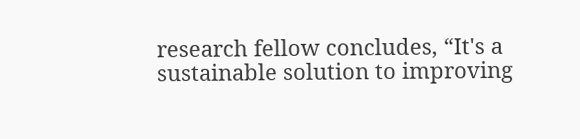research fellow concludes, “It's a sustainable solution to improving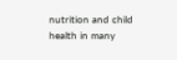nutrition and child health in many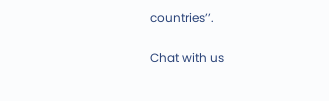countries’’.

Chat with us